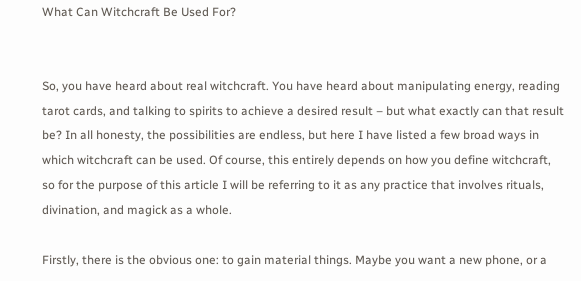What Can Witchcraft Be Used For?


So, you have heard about real witchcraft. You have heard about manipulating energy, reading tarot cards, and talking to spirits to achieve a desired result – but what exactly can that result be? In all honesty, the possibilities are endless, but here I have listed a few broad ways in which witchcraft can be used. Of course, this entirely depends on how you define witchcraft, so for the purpose of this article I will be referring to it as any practice that involves rituals, divination, and magick as a whole.

Firstly, there is the obvious one: to gain material things. Maybe you want a new phone, or a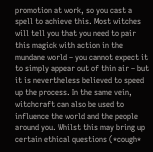promotion at work, so you cast a spell to achieve this. Most witches will tell you that you need to pair this magick with action in the mundane world – you cannot expect it to simply appear out of thin air – but it is nevertheless believed to speed up the process. In the same vein, witchcraft can also be used to influence the world and the people around you. Whilst this may bring up certain ethical questions (*cough*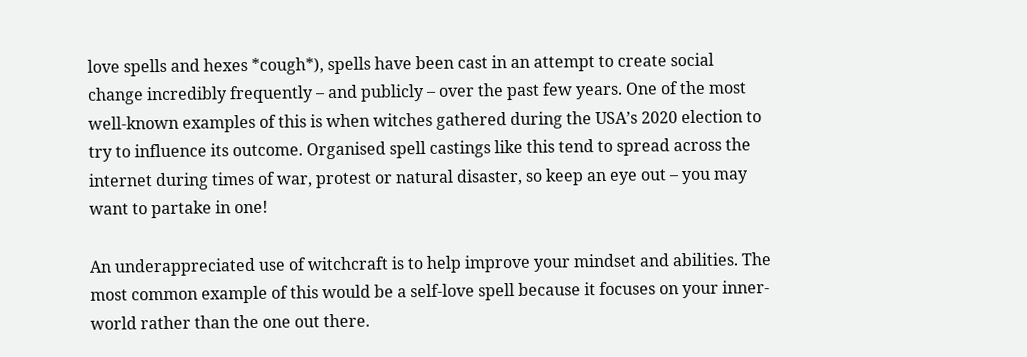love spells and hexes *cough*), spells have been cast in an attempt to create social change incredibly frequently – and publicly – over the past few years. One of the most well-known examples of this is when witches gathered during the USA’s 2020 election to try to influence its outcome. Organised spell castings like this tend to spread across the internet during times of war, protest or natural disaster, so keep an eye out – you may want to partake in one!

An underappreciated use of witchcraft is to help improve your mindset and abilities. The most common example of this would be a self-love spell because it focuses on your inner-world rather than the one out there.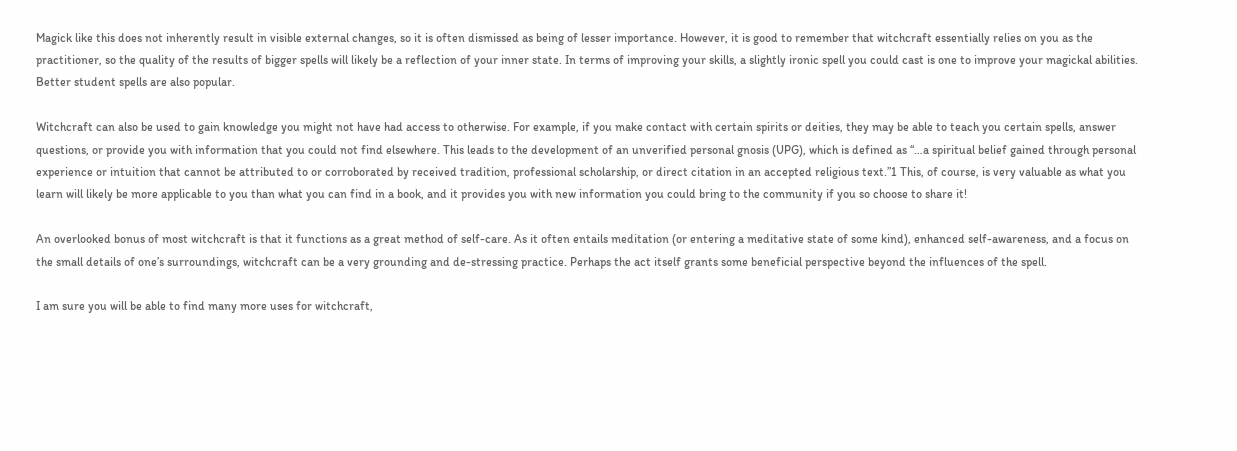Magick like this does not inherently result in visible external changes, so it is often dismissed as being of lesser importance. However, it is good to remember that witchcraft essentially relies on you as the practitioner, so the quality of the results of bigger spells will likely be a reflection of your inner state. In terms of improving your skills, a slightly ironic spell you could cast is one to improve your magickal abilities. Better student spells are also popular.

Witchcraft can also be used to gain knowledge you might not have had access to otherwise. For example, if you make contact with certain spirits or deities, they may be able to teach you certain spells, answer questions, or provide you with information that you could not find elsewhere. This leads to the development of an unverified personal gnosis (UPG), which is defined as “…a spiritual belief gained through personal experience or intuition that cannot be attributed to or corroborated by received tradition, professional scholarship, or direct citation in an accepted religious text.”1 This, of course, is very valuable as what you learn will likely be more applicable to you than what you can find in a book, and it provides you with new information you could bring to the community if you so choose to share it!

An overlooked bonus of most witchcraft is that it functions as a great method of self-care. As it often entails meditation (or entering a meditative state of some kind), enhanced self-awareness, and a focus on the small details of one’s surroundings, witchcraft can be a very grounding and de-stressing practice. Perhaps the act itself grants some beneficial perspective beyond the influences of the spell.

I am sure you will be able to find many more uses for witchcraft,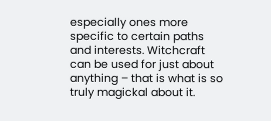especially ones more specific to certain paths and interests. Witchcraft can be used for just about anything – that is what is so truly magickal about it.